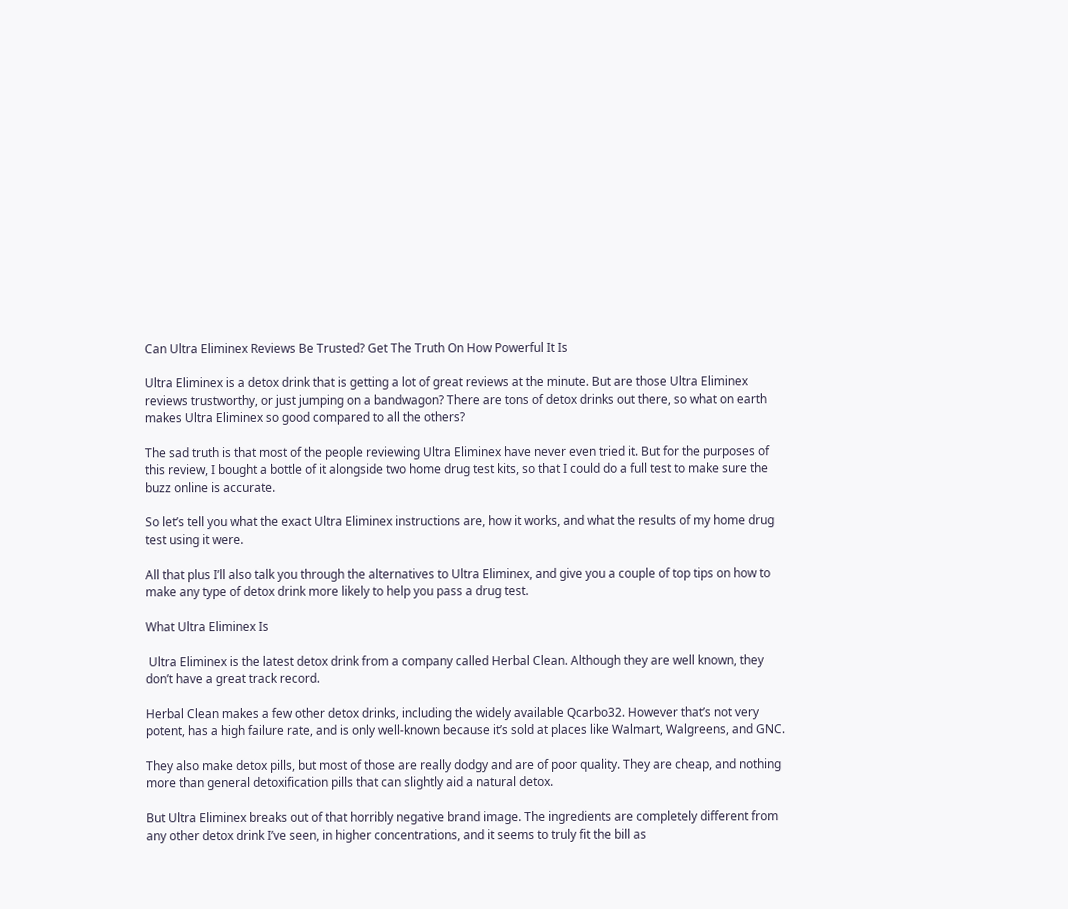Can Ultra Eliminex Reviews Be Trusted? Get The Truth On How Powerful It Is

Ultra Eliminex is a detox drink that is getting a lot of great reviews at the minute. But are those Ultra Eliminex reviews trustworthy, or just jumping on a bandwagon? There are tons of detox drinks out there, so what on earth makes Ultra Eliminex so good compared to all the others?

The sad truth is that most of the people reviewing Ultra Eliminex have never even tried it. But for the purposes of this review, I bought a bottle of it alongside two home drug test kits, so that I could do a full test to make sure the buzz online is accurate.

So let’s tell you what the exact Ultra Eliminex instructions are, how it works, and what the results of my home drug test using it were.

All that plus I’ll also talk you through the alternatives to Ultra Eliminex, and give you a couple of top tips on how to make any type of detox drink more likely to help you pass a drug test.

What Ultra Eliminex Is

 Ultra Eliminex is the latest detox drink from a company called Herbal Clean. Although they are well known, they don’t have a great track record.

Herbal Clean makes a few other detox drinks, including the widely available Qcarbo32. However that’s not very potent, has a high failure rate, and is only well-known because it’s sold at places like Walmart, Walgreens, and GNC.

They also make detox pills, but most of those are really dodgy and are of poor quality. They are cheap, and nothing more than general detoxification pills that can slightly aid a natural detox.

But Ultra Eliminex breaks out of that horribly negative brand image. The ingredients are completely different from any other detox drink I’ve seen, in higher concentrations, and it seems to truly fit the bill as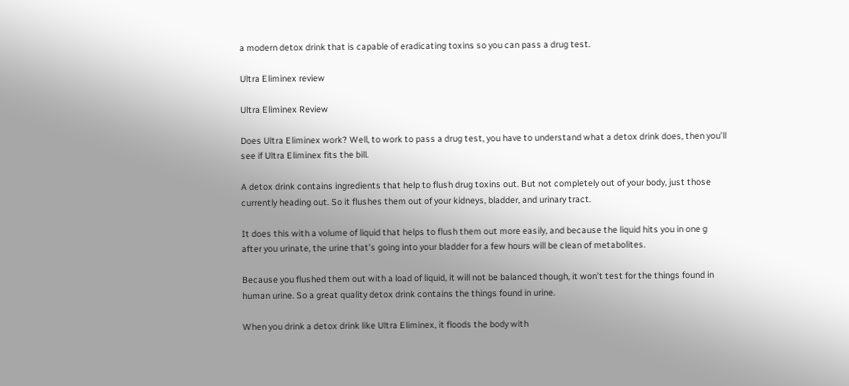a modern detox drink that is capable of eradicating toxins so you can pass a drug test.

Ultra Eliminex review

Ultra Eliminex Review

Does Ultra Eliminex work? Well, to work to pass a drug test, you have to understand what a detox drink does, then you’ll see if Ultra Eliminex fits the bill.

A detox drink contains ingredients that help to flush drug toxins out. But not completely out of your body, just those currently heading out. So it flushes them out of your kidneys, bladder, and urinary tract.

It does this with a volume of liquid that helps to flush them out more easily, and because the liquid hits you in one g after you urinate, the urine that’s going into your bladder for a few hours will be clean of metabolites.

Because you flushed them out with a load of liquid, it will not be balanced though, it won’t test for the things found in human urine. So a great quality detox drink contains the things found in urine.

When you drink a detox drink like Ultra Eliminex, it floods the body with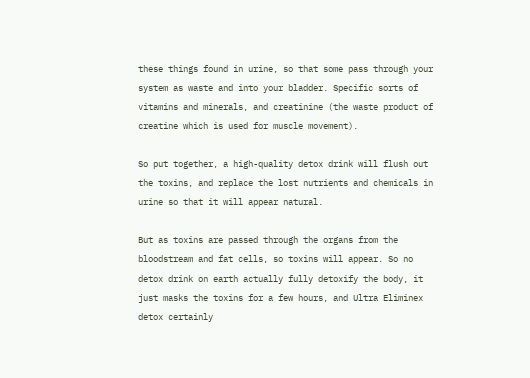these things found in urine, so that some pass through your system as waste and into your bladder. Specific sorts of vitamins and minerals, and creatinine (the waste product of creatine which is used for muscle movement).

So put together, a high-quality detox drink will flush out the toxins, and replace the lost nutrients and chemicals in urine so that it will appear natural.

But as toxins are passed through the organs from the bloodstream and fat cells, so toxins will appear. So no detox drink on earth actually fully detoxify the body, it just masks the toxins for a few hours, and Ultra Eliminex detox certainly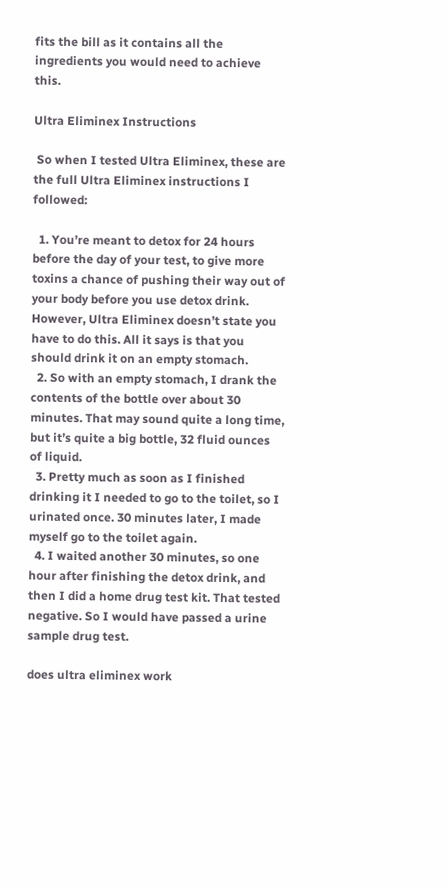fits the bill as it contains all the ingredients you would need to achieve this.

Ultra Eliminex Instructions

 So when I tested Ultra Eliminex, these are the full Ultra Eliminex instructions I followed:

  1. You’re meant to detox for 24 hours before the day of your test, to give more toxins a chance of pushing their way out of your body before you use detox drink. However, Ultra Eliminex doesn’t state you have to do this. All it says is that you should drink it on an empty stomach.
  2. So with an empty stomach, I drank the contents of the bottle over about 30 minutes. That may sound quite a long time, but it’s quite a big bottle, 32 fluid ounces of liquid.
  3. Pretty much as soon as I finished drinking it I needed to go to the toilet, so I urinated once. 30 minutes later, I made myself go to the toilet again.
  4. I waited another 30 minutes, so one hour after finishing the detox drink, and then I did a home drug test kit. That tested negative. So I would have passed a urine sample drug test.

does ultra eliminex work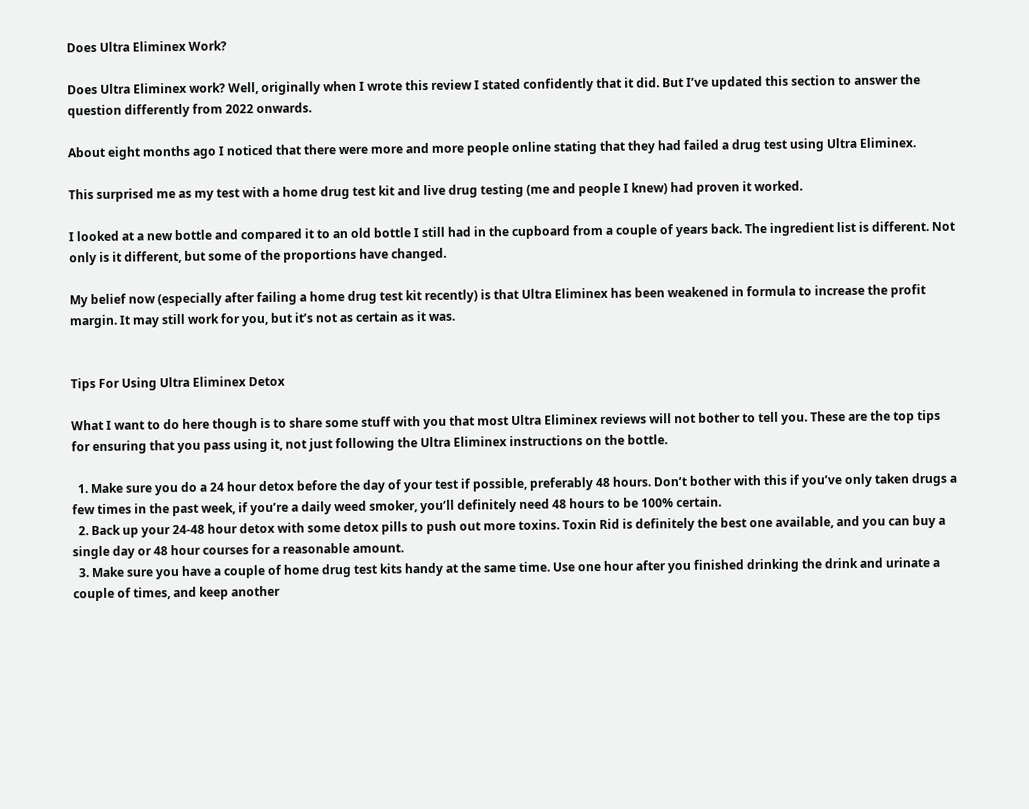Does Ultra Eliminex Work?

Does Ultra Eliminex work? Well, originally when I wrote this review I stated confidently that it did. But I’ve updated this section to answer the question differently from 2022 onwards.

About eight months ago I noticed that there were more and more people online stating that they had failed a drug test using Ultra Eliminex.

This surprised me as my test with a home drug test kit and live drug testing (me and people I knew) had proven it worked.

I looked at a new bottle and compared it to an old bottle I still had in the cupboard from a couple of years back. The ingredient list is different. Not only is it different, but some of the proportions have changed.

My belief now (especially after failing a home drug test kit recently) is that Ultra Eliminex has been weakened in formula to increase the profit margin. It may still work for you, but it’s not as certain as it was.


Tips For Using Ultra Eliminex Detox

What I want to do here though is to share some stuff with you that most Ultra Eliminex reviews will not bother to tell you. These are the top tips for ensuring that you pass using it, not just following the Ultra Eliminex instructions on the bottle.

  1. Make sure you do a 24 hour detox before the day of your test if possible, preferably 48 hours. Don’t bother with this if you’ve only taken drugs a few times in the past week, if you’re a daily weed smoker, you’ll definitely need 48 hours to be 100% certain.
  2. Back up your 24-48 hour detox with some detox pills to push out more toxins. Toxin Rid is definitely the best one available, and you can buy a single day or 48 hour courses for a reasonable amount.
  3. Make sure you have a couple of home drug test kits handy at the same time. Use one hour after you finished drinking the drink and urinate a couple of times, and keep another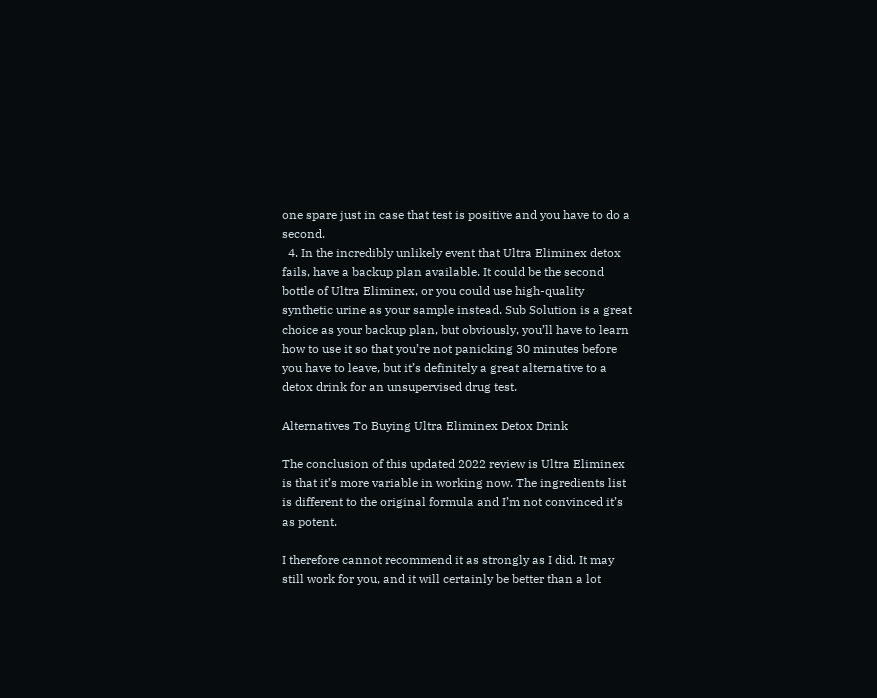one spare just in case that test is positive and you have to do a second.
  4. In the incredibly unlikely event that Ultra Eliminex detox fails, have a backup plan available. It could be the second bottle of Ultra Eliminex, or you could use high-quality synthetic urine as your sample instead. Sub Solution is a great choice as your backup plan, but obviously, you’ll have to learn how to use it so that you’re not panicking 30 minutes before you have to leave, but it’s definitely a great alternative to a detox drink for an unsupervised drug test.

Alternatives To Buying Ultra Eliminex Detox Drink

The conclusion of this updated 2022 review is Ultra Eliminex is that it’s more variable in working now. The ingredients list is different to the original formula and I’m not convinced it’s as potent.

I therefore cannot recommend it as strongly as I did. It may still work for you, and it will certainly be better than a lot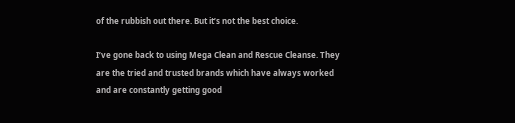of the rubbish out there. But it’s not the best choice.

I’ve gone back to using Mega Clean and Rescue Cleanse. They are the tried and trusted brands which have always worked and are constantly getting good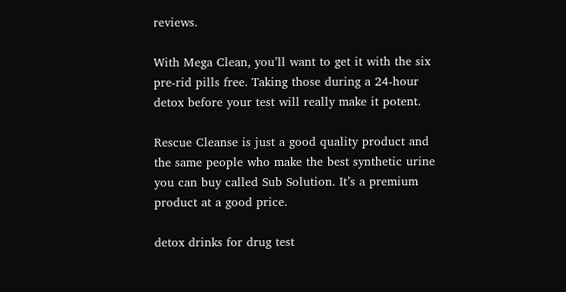reviews.

With Mega Clean, you’ll want to get it with the six pre-rid pills free. Taking those during a 24-hour detox before your test will really make it potent.

Rescue Cleanse is just a good quality product and the same people who make the best synthetic urine you can buy called Sub Solution. It’s a premium product at a good price.

detox drinks for drug test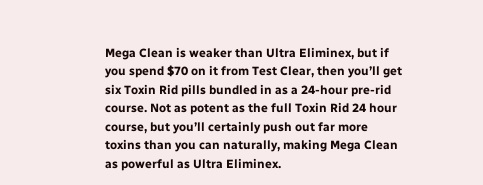Mega Clean is weaker than Ultra Eliminex, but if you spend $70 on it from Test Clear, then you’ll get six Toxin Rid pills bundled in as a 24-hour pre-rid course. Not as potent as the full Toxin Rid 24 hour course, but you’ll certainly push out far more toxins than you can naturally, making Mega Clean as powerful as Ultra Eliminex.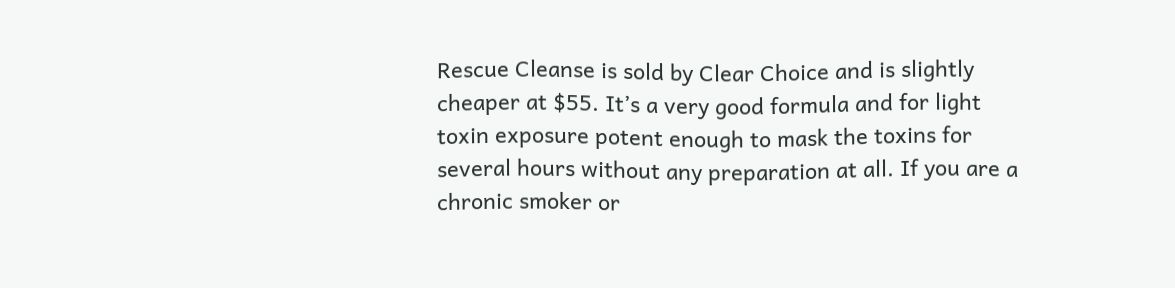Rescue Cleanse is sold by Clear Choice and is slightly cheaper at $55. It’s a very good formula and for light toxin exposure potent enough to mask the toxins for several hours without any preparation at all. If you are a chronic smoker or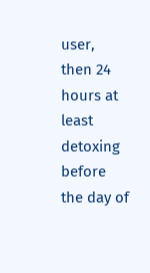user, then 24 hours at least detoxing before the day of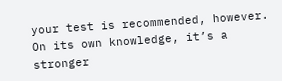your test is recommended, however. On its own knowledge, it’s a stronger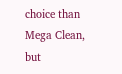choice than Mega Clean, but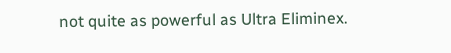not quite as powerful as Ultra Eliminex.